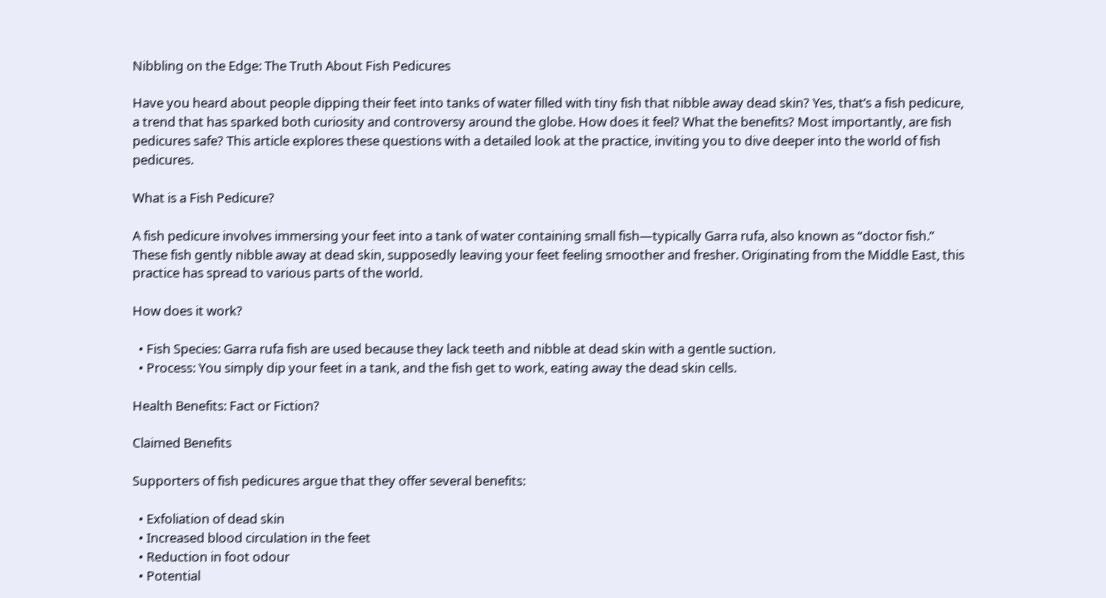Nibbling on the Edge: The Truth About Fish Pedicures

Have you heard about people dipping their feet into tanks of water filled with tiny fish that nibble away dead skin? Yes, that’s a fish pedicure, a trend that has sparked both curiosity and controversy around the globe. How does it feel? What the benefits? Most importantly, are fish pedicures safe? This article explores these questions with a detailed look at the practice, inviting you to dive deeper into the world of fish pedicures.

What is a Fish Pedicure?

A fish pedicure involves immersing your feet into a tank of water containing small fish—typically Garra rufa, also known as “doctor fish.” These fish gently nibble away at dead skin, supposedly leaving your feet feeling smoother and fresher. Originating from the Middle East, this practice has spread to various parts of the world.

How does it work?

  • Fish Species: Garra rufa fish are used because they lack teeth and nibble at dead skin with a gentle suction.
  • Process: You simply dip your feet in a tank, and the fish get to work, eating away the dead skin cells.

Health Benefits: Fact or Fiction?

Claimed Benefits

Supporters of fish pedicures argue that they offer several benefits:

  • Exfoliation of dead skin
  • Increased blood circulation in the feet
  • Reduction in foot odour
  • Potential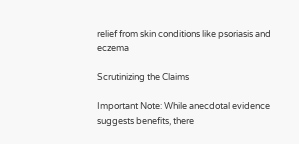relief from skin conditions like psoriasis and eczema

Scrutinizing the Claims

Important Note: While anecdotal evidence suggests benefits, there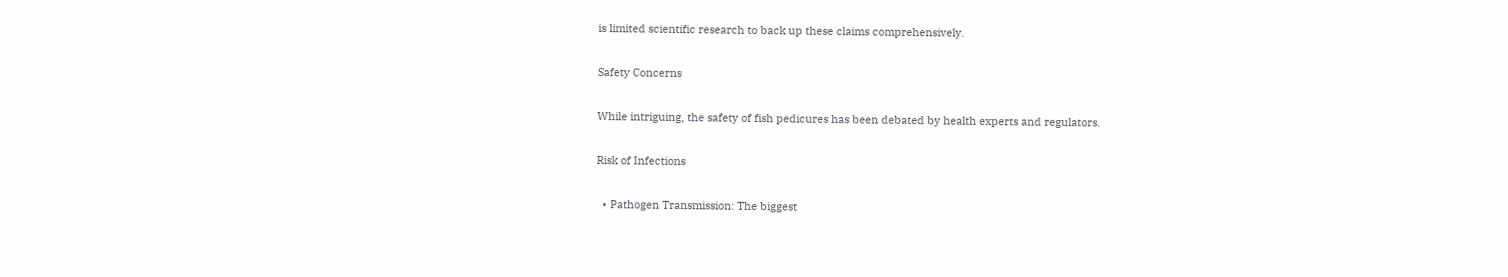is limited scientific research to back up these claims comprehensively.

Safety Concerns

While intriguing, the safety of fish pedicures has been debated by health experts and regulators.

Risk of Infections

  • Pathogen Transmission: The biggest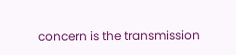concern is the transmission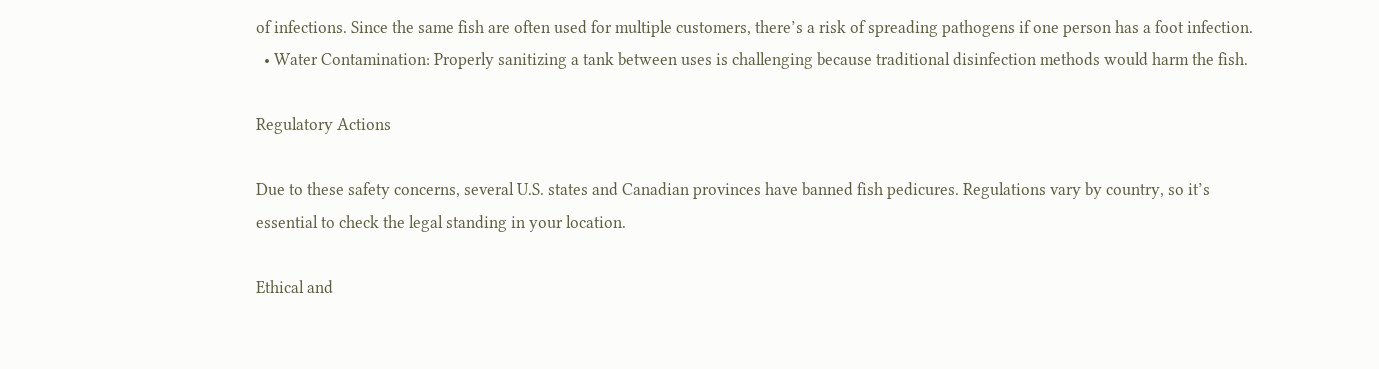of infections. Since the same fish are often used for multiple customers, there’s a risk of spreading pathogens if one person has a foot infection.
  • Water Contamination: Properly sanitizing a tank between uses is challenging because traditional disinfection methods would harm the fish.

Regulatory Actions

Due to these safety concerns, several U.S. states and Canadian provinces have banned fish pedicures. Regulations vary by country, so it’s essential to check the legal standing in your location.

Ethical and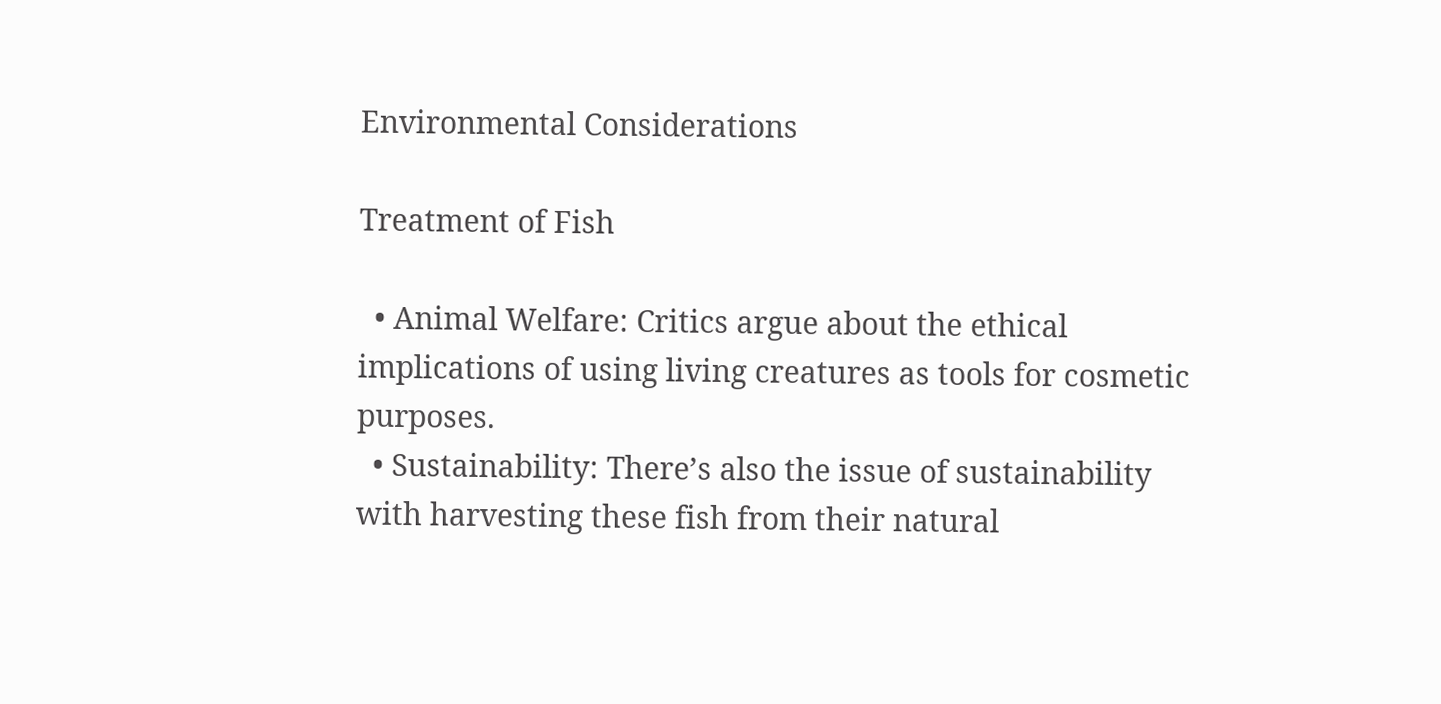Environmental Considerations

Treatment of Fish

  • Animal Welfare: Critics argue about the ethical implications of using living creatures as tools for cosmetic purposes.
  • Sustainability: There’s also the issue of sustainability with harvesting these fish from their natural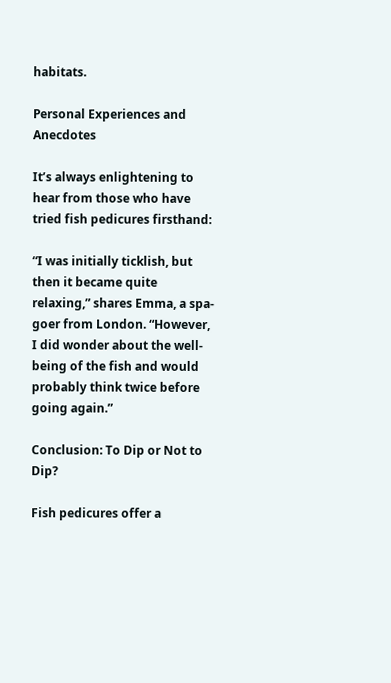habitats.

Personal Experiences and Anecdotes

It’s always enlightening to hear from those who have tried fish pedicures firsthand:

“I was initially ticklish, but then it became quite relaxing,” shares Emma, a spa-goer from London. “However, I did wonder about the well-being of the fish and would probably think twice before going again.”

Conclusion: To Dip or Not to Dip?

Fish pedicures offer a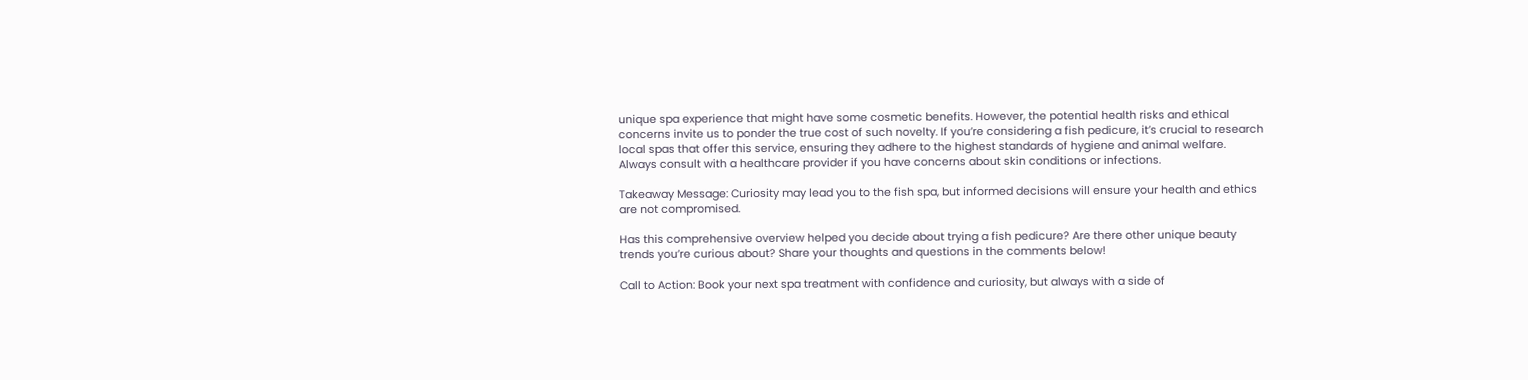unique spa experience that might have some cosmetic benefits. However, the potential health risks and ethical concerns invite us to ponder the true cost of such novelty. If you’re considering a fish pedicure, it’s crucial to research local spas that offer this service, ensuring they adhere to the highest standards of hygiene and animal welfare. Always consult with a healthcare provider if you have concerns about skin conditions or infections.

Takeaway Message: Curiosity may lead you to the fish spa, but informed decisions will ensure your health and ethics are not compromised.

Has this comprehensive overview helped you decide about trying a fish pedicure? Are there other unique beauty trends you’re curious about? Share your thoughts and questions in the comments below!

Call to Action: Book your next spa treatment with confidence and curiosity, but always with a side of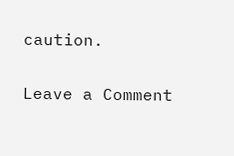caution.

Leave a Comment